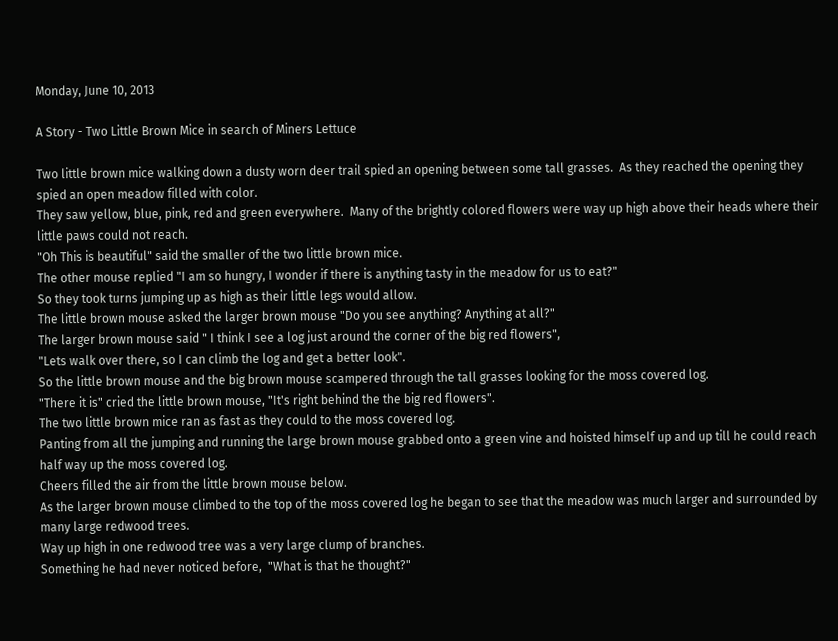Monday, June 10, 2013

A Story - Two Little Brown Mice in search of Miners Lettuce

Two little brown mice walking down a dusty worn deer trail spied an opening between some tall grasses.  As they reached the opening they spied an open meadow filled with color.
They saw yellow, blue, pink, red and green everywhere.  Many of the brightly colored flowers were way up high above their heads where their little paws could not reach.
"Oh This is beautiful" said the smaller of the two little brown mice.
The other mouse replied "I am so hungry, I wonder if there is anything tasty in the meadow for us to eat?"
So they took turns jumping up as high as their little legs would allow.
The little brown mouse asked the larger brown mouse "Do you see anything? Anything at all?"
The larger brown mouse said " I think I see a log just around the corner of the big red flowers",
"Lets walk over there, so I can climb the log and get a better look".
So the little brown mouse and the big brown mouse scampered through the tall grasses looking for the moss covered log.
"There it is" cried the little brown mouse, "It's right behind the the big red flowers".
The two little brown mice ran as fast as they could to the moss covered log.
Panting from all the jumping and running the large brown mouse grabbed onto a green vine and hoisted himself up and up till he could reach half way up the moss covered log.
Cheers filled the air from the little brown mouse below.
As the larger brown mouse climbed to the top of the moss covered log he began to see that the meadow was much larger and surrounded by many large redwood trees.
Way up high in one redwood tree was a very large clump of branches.
Something he had never noticed before,  "What is that he thought?"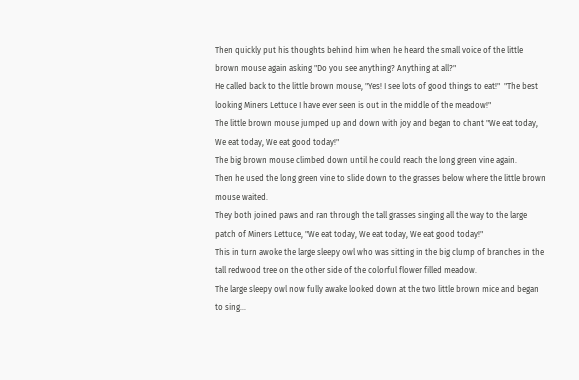Then quickly put his thoughts behind him when he heard the small voice of the little brown mouse again asking "Do you see anything? Anything at all?"
He called back to the little brown mouse, "Yes! I see lots of good things to eat!"  "The best looking Miners Lettuce I have ever seen is out in the middle of the meadow!"
The little brown mouse jumped up and down with joy and began to chant "We eat today, We eat today, We eat good today!"
The big brown mouse climbed down until he could reach the long green vine again.
Then he used the long green vine to slide down to the grasses below where the little brown mouse waited.
They both joined paws and ran through the tall grasses singing all the way to the large patch of Miners Lettuce, "We eat today, We eat today, We eat good today!"
This in turn awoke the large sleepy owl who was sitting in the big clump of branches in the tall redwood tree on the other side of the colorful flower filled meadow.
The large sleepy owl now fully awake looked down at the two little brown mice and began to sing...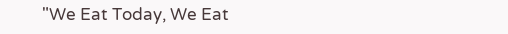"We Eat Today, We Eat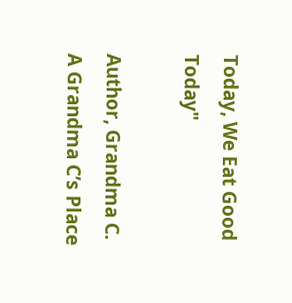Today, We Eat Good Today"

Author, Grandma C.
A Grandma C’s Place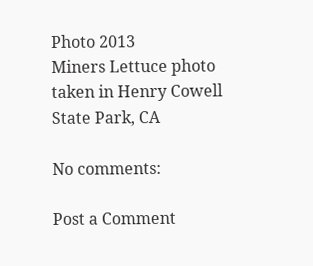Photo 2013
Miners Lettuce photo taken in Henry Cowell State Park, CA

No comments:

Post a Comment